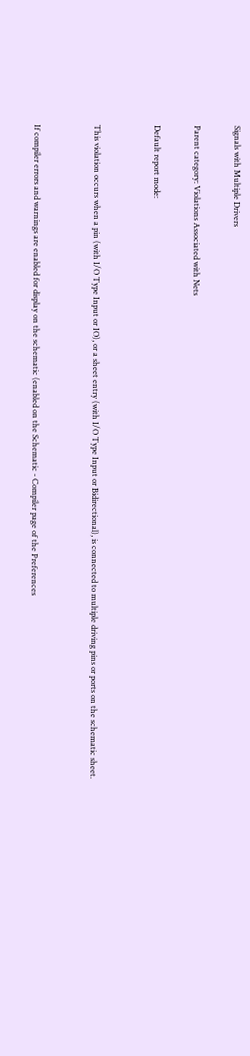Signals with Multiple Drivers

Parent category: Violations Associated with Nets

Default report mode:


This violation occurs when a pin (with I/O Type Input or IO), or a sheet entry (with I/O Type Input or Bidirectional), is connected to multiple driving pins or ports on the schematic sheet.


If compiler errors and warnings are enabled for display on the schematic (enabled on the Schematic - Compiler page of the Preferences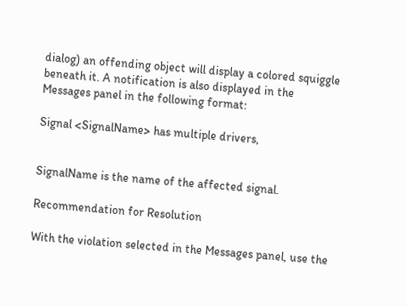dialog) an offending object will display a colored squiggle beneath it. A notification is also displayed in the Messages panel in the following format:

Signal <SignalName> has multiple drivers,


SignalName is the name of the affected signal.

Recommendation for Resolution

With the violation selected in the Messages panel, use the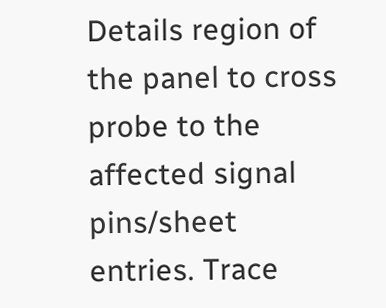Details region of the panel to cross probe to the affected signal pins/sheet entries. Trace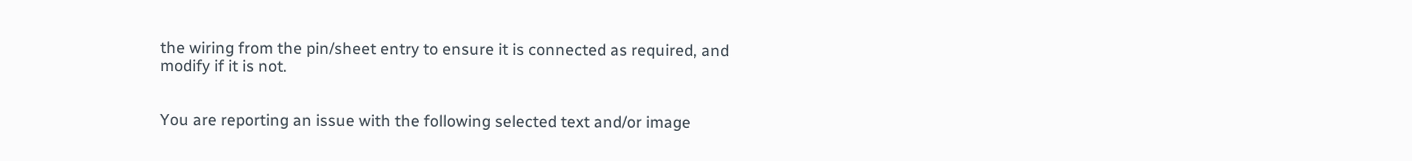the wiring from the pin/sheet entry to ensure it is connected as required, and modify if it is not.


You are reporting an issue with the following selected text and/or image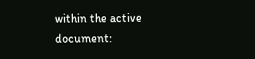within the active document: